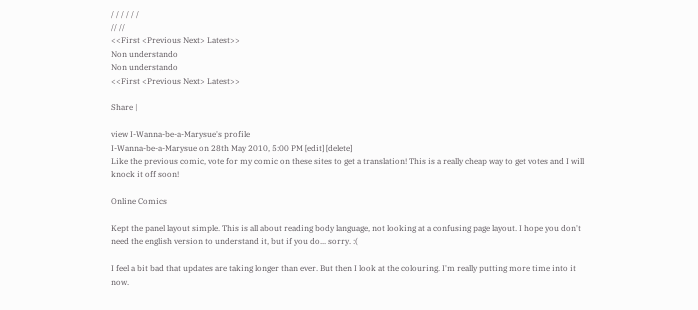/ / / / / /
// //
<<First <Previous Next> Latest>>
Non understando
Non understando
<<First <Previous Next> Latest>>

Share |

view I-Wanna-be-a-Marysue's profile
I-Wanna-be-a-Marysue on 28th May 2010, 5:00 PM [edit] [delete]
Like the previous comic, vote for my comic on these sites to get a translation! This is a really cheap way to get votes and I will knock it off soon!

Online Comics

Kept the panel layout simple. This is all about reading body language, not looking at a confusing page layout. I hope you don't need the english version to understand it, but if you do... sorry. :(

I feel a bit bad that updates are taking longer than ever. But then I look at the colouring. I'm really putting more time into it now.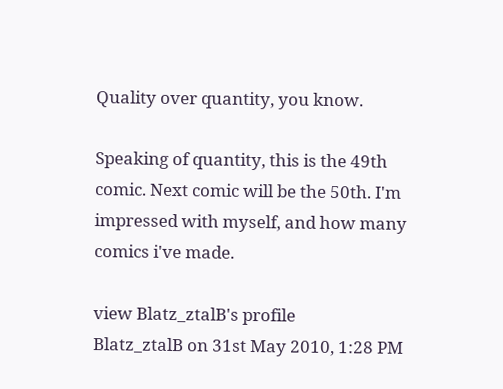Quality over quantity, you know.

Speaking of quantity, this is the 49th comic. Next comic will be the 50th. I'm impressed with myself, and how many comics i've made.

view Blatz_ztalB's profile
Blatz_ztalB on 31st May 2010, 1:28 PM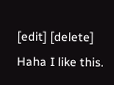[edit] [delete]
Haha I like this.